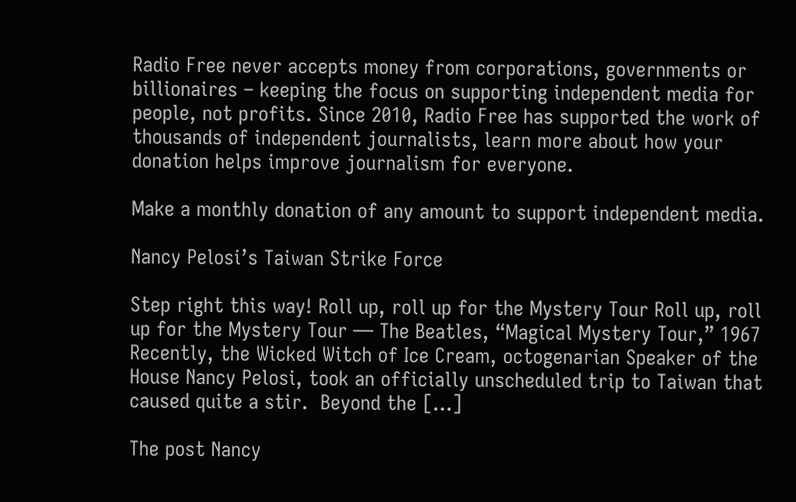Radio Free never accepts money from corporations, governments or billionaires – keeping the focus on supporting independent media for people, not profits. Since 2010, Radio Free has supported the work of thousands of independent journalists, learn more about how your donation helps improve journalism for everyone.

Make a monthly donation of any amount to support independent media.

Nancy Pelosi’s Taiwan Strike Force

Step right this way! Roll up, roll up for the Mystery Tour Roll up, roll up for the Mystery Tour — The Beatles, “Magical Mystery Tour,” 1967 Recently, the Wicked Witch of Ice Cream, octogenarian Speaker of the House Nancy Pelosi, took an officially unscheduled trip to Taiwan that caused quite a stir.  Beyond the […]

The post Nancy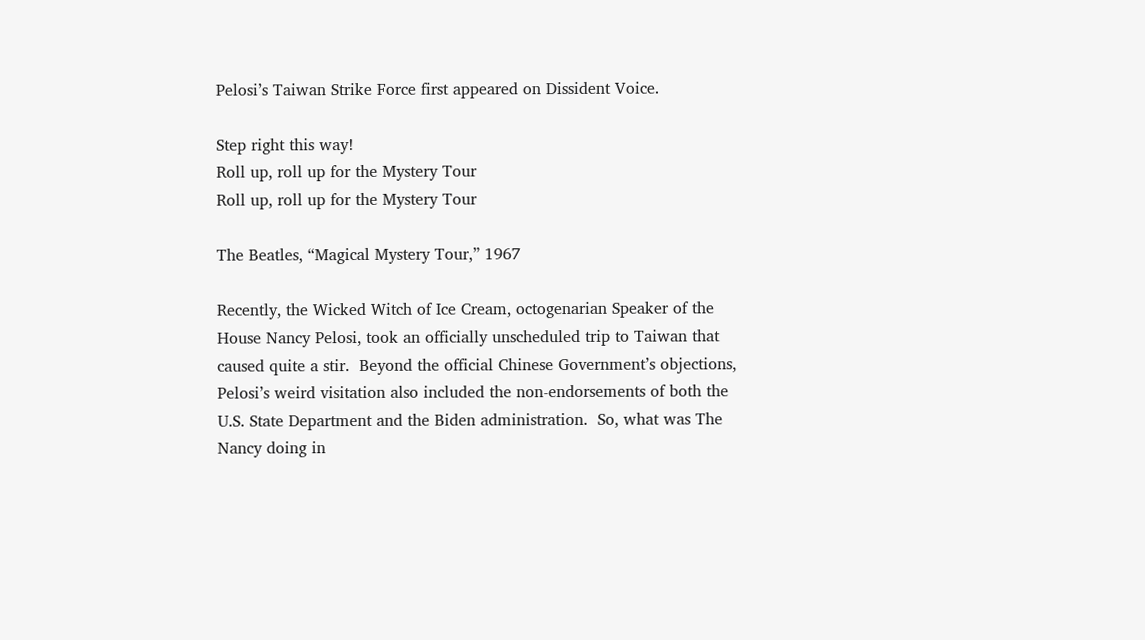Pelosi’s Taiwan Strike Force first appeared on Dissident Voice.

Step right this way!
Roll up, roll up for the Mystery Tour
Roll up, roll up for the Mystery Tour

The Beatles, “Magical Mystery Tour,” 1967

Recently, the Wicked Witch of Ice Cream, octogenarian Speaker of the House Nancy Pelosi, took an officially unscheduled trip to Taiwan that caused quite a stir.  Beyond the official Chinese Government’s objections, Pelosi’s weird visitation also included the non-endorsements of both the U.S. State Department and the Biden administration.  So, what was The Nancy doing in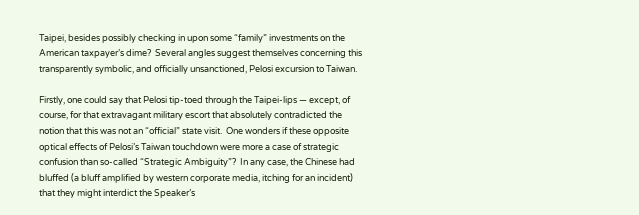Taipei, besides possibly checking in upon some “family” investments on the American taxpayer’s dime?  Several angles suggest themselves concerning this transparently symbolic, and officially unsanctioned, Pelosi excursion to Taiwan.

Firstly, one could say that Pelosi tip-toed through the Taipei-lips — except, of course, for that extravagant military escort that absolutely contradicted the notion that this was not an “official” state visit.  One wonders if these opposite optical effects of Pelosi’s Taiwan touchdown were more a case of strategic confusion than so-called “Strategic Ambiguity”?  In any case, the Chinese had bluffed (a bluff amplified by western corporate media, itching for an incident) that they might interdict the Speaker’s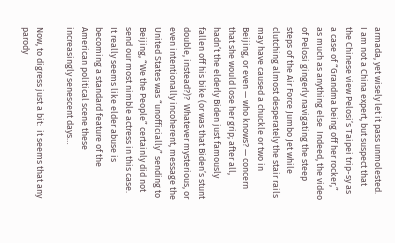armada, yet wisely let it pass unmolested.  I am not a China expert, but suspect that the Chinese view Pelosi’s Taipei trip-sy as a case of “Grandma being off her rocker,” as much as anything else  Indeed, the video of Pelosi gingerly navigating the steep steps of the Air Force Jumbo Jet while clutching almost desperately the stair rails may have caused a chuckle or two in Beijing, or even — who knows? — concern that she would lose her grip; after all, hadn’t the elderly Biden just famously fallen off his bike (or was that Biden’s stunt double, instead?)?  Whatever mysterious, or even intentionally incoherent, message the United States was “unofficially” sending to Beijing, “We the People” certainly did not send our most nimble actress in this case.  It really seems like elder abuse is becoming a standard feature of the American political scene these increasingly senescent days…

Now, to digress just a bit:  it seems that any parody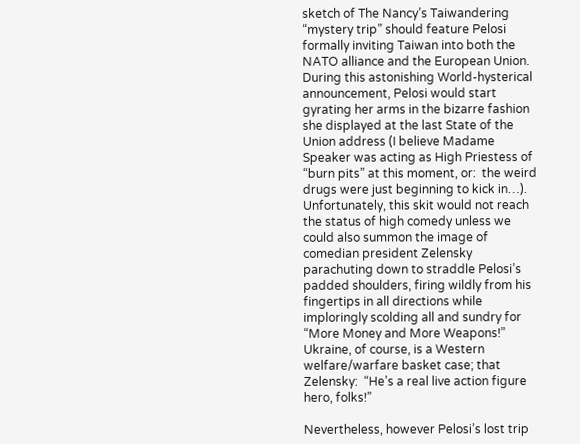sketch of The Nancy’s Taiwandering “mystery trip” should feature Pelosi formally inviting Taiwan into both the NATO alliance and the European Union.  During this astonishing World-hysterical announcement, Pelosi would start gyrating her arms in the bizarre fashion she displayed at the last State of the Union address (I believe Madame Speaker was acting as High Priestess of “burn pits” at this moment, or:  the weird drugs were just beginning to kick in…).  Unfortunately, this skit would not reach the status of high comedy unless we could also summon the image of comedian president Zelensky parachuting down to straddle Pelosi’s padded shoulders, firing wildly from his fingertips in all directions while imploringly scolding all and sundry for “More Money and More Weapons!”  Ukraine, of course, is a Western welfare/warfare basket case; that Zelensky:  “He’s a real live action figure hero, folks!”

Nevertheless, however Pelosi’s lost trip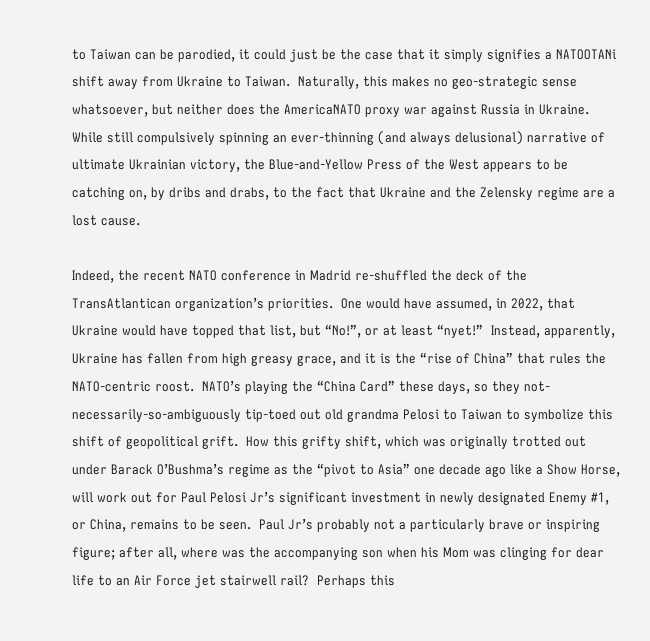to Taiwan can be parodied, it could just be the case that it simply signifies a NATOOTANi shift away from Ukraine to Taiwan.  Naturally, this makes no geo-strategic sense whatsoever, but neither does the AmericaNATO proxy war against Russia in Ukraine.  While still compulsively spinning an ever-thinning (and always delusional) narrative of ultimate Ukrainian victory, the Blue-and-Yellow Press of the West appears to be catching on, by dribs and drabs, to the fact that Ukraine and the Zelensky regime are a lost cause.

Indeed, the recent NATO conference in Madrid re-shuffled the deck of the TransAtlantican organization’s priorities.  One would have assumed, in 2022, that Ukraine would have topped that list, but “No!”, or at least “nyet!”  Instead, apparently, Ukraine has fallen from high greasy grace, and it is the “rise of China” that rules the NATO-centric roost.  NATO’s playing the “China Card” these days, so they not-necessarily-so-ambiguously tip-toed out old grandma Pelosi to Taiwan to symbolize this shift of geopolitical grift.  How this grifty shift, which was originally trotted out under Barack O’Bushma’s regime as the “pivot to Asia” one decade ago like a Show Horse, will work out for Paul Pelosi Jr’s significant investment in newly designated Enemy #1, or China, remains to be seen.  Paul Jr’s probably not a particularly brave or inspiring figure; after all, where was the accompanying son when his Mom was clinging for dear life to an Air Force jet stairwell rail?  Perhaps this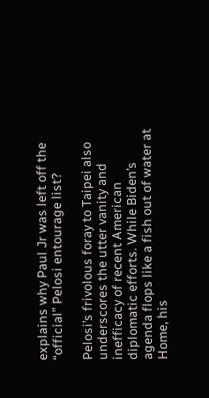explains why Paul Jr was left off the “official” Pelosi entourage list?

Pelosi’s frivolous foray to Taipei also underscores the utter vanity and inefficacy of recent American diplomatic efforts. While Biden’s agenda flops like a fish out of water at Home, his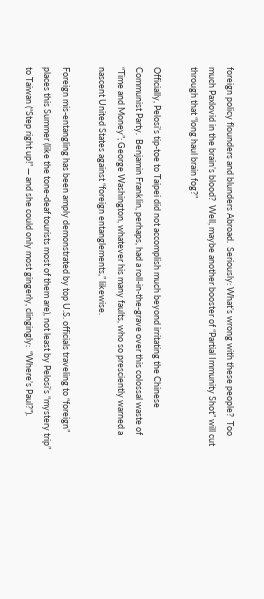foreign policy flounders and blunders Abroad.  Seriously: What’s wrong with these people?  Too much Paxlovid in the brain’s blood?  Well, maybe another booster of “Partial Immunity Shot” will cut through that “long haul brain fog?”

Officially, Pelosi’s tip-toe to Taipei did not accomplish much beyond irritating the Chinese Communist Party.  Benjamin Franklin, perhaps, had a roll-in-the-grave over this colossal waste of “Time and Money”; George Washington, whatever his many faults, who so presciently warned a nascent United States against “foreign entanglements,” likewise.

Foreign mis-entangling has been amply demonstrated by top U.S. officials traveling to “foreign” places this Summer (like the tone-deaf tourists most of them are), not least by Pelosi’s “mystery trip” to Taiwan (“Step right up!” — and she could only most gingerly, clingingly:  “Where’s Paul?”).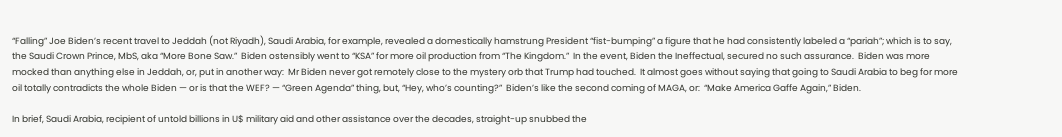“Falling” Joe Biden’s recent travel to Jeddah (not Riyadh), Saudi Arabia, for example, revealed a domestically hamstrung President “fist-bumping” a figure that he had consistently labeled a “pariah”; which is to say, the Saudi Crown Prince, MbS, aka “More Bone Saw.”  Biden ostensibly went to “KSA” for more oil production from “The Kingdom.”  In the event, Biden the Ineffectual, secured no such assurance.  Biden was more mocked than anything else in Jeddah, or, put in another way:  Mr Biden never got remotely close to the mystery orb that Trump had touched.  It almost goes without saying that going to Saudi Arabia to beg for more oil totally contradicts the whole Biden — or is that the WEF? — “Green Agenda” thing, but, “Hey, who’s counting?”  Biden’s like the second coming of MAGA, or:  “Make America Gaffe Again,” Biden.

In brief, Saudi Arabia, recipient of untold billions in U$ military aid and other assistance over the decades, straight-up snubbed the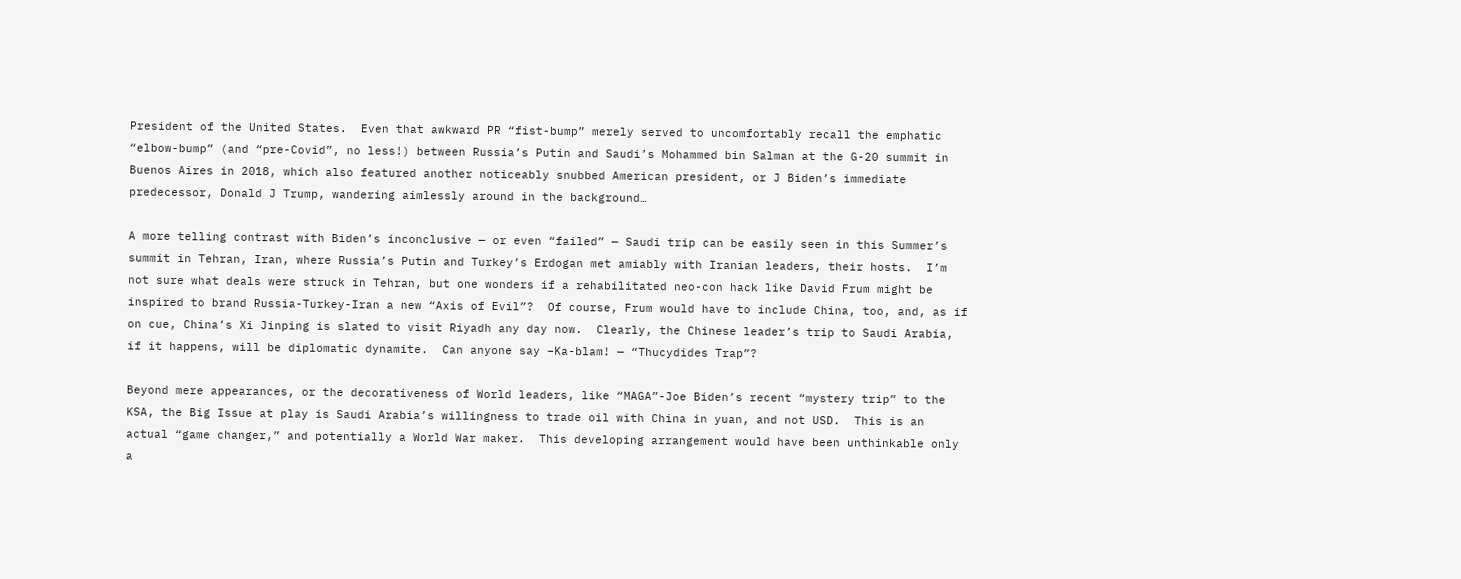President of the United States.  Even that awkward PR “fist-bump” merely served to uncomfortably recall the emphatic “elbow-bump” (and “pre-Covid”, no less!) between Russia’s Putin and Saudi’s Mohammed bin Salman at the G-20 summit in Buenos Aires in 2018, which also featured another noticeably snubbed American president, or J Biden’s immediate predecessor, Donald J Trump, wandering aimlessly around in the background…

A more telling contrast with Biden’s inconclusive — or even “failed” — Saudi trip can be easily seen in this Summer’s summit in Tehran, Iran, where Russia’s Putin and Turkey’s Erdogan met amiably with Iranian leaders, their hosts.  I’m not sure what deals were struck in Tehran, but one wonders if a rehabilitated neo-con hack like David Frum might be inspired to brand Russia-Turkey-Iran a new “Axis of Evil”?  Of course, Frum would have to include China, too, and, as if on cue, China’s Xi Jinping is slated to visit Riyadh any day now.  Clearly, the Chinese leader’s trip to Saudi Arabia, if it happens, will be diplomatic dynamite.  Can anyone say –Ka-blam! — “Thucydides Trap”?

Beyond mere appearances, or the decorativeness of World leaders, like “MAGA”-Joe Biden’s recent “mystery trip” to the KSA, the Big Issue at play is Saudi Arabia’s willingness to trade oil with China in yuan, and not USD.  This is an actual “game changer,” and potentially a World War maker.  This developing arrangement would have been unthinkable only a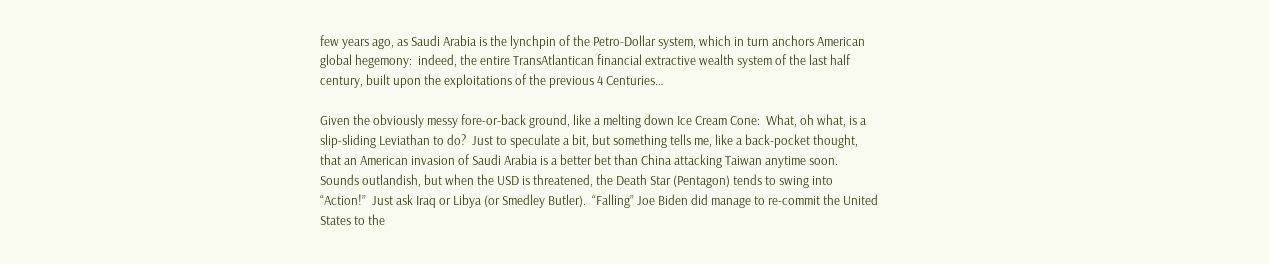few years ago, as Saudi Arabia is the lynchpin of the Petro-Dollar system, which in turn anchors American global hegemony:  indeed, the entire TransAtlantican financial extractive wealth system of the last half century, built upon the exploitations of the previous 4 Centuries…

Given the obviously messy fore-or-back ground, like a melting down Ice Cream Cone:  What, oh what, is a slip-sliding Leviathan to do?  Just to speculate a bit, but something tells me, like a back-pocket thought, that an American invasion of Saudi Arabia is a better bet than China attacking Taiwan anytime soon.  Sounds outlandish, but when the USD is threatened, the Death Star (Pentagon) tends to swing into “Action!”  Just ask Iraq or Libya (or Smedley Butler).  “Falling” Joe Biden did manage to re-commit the United States to the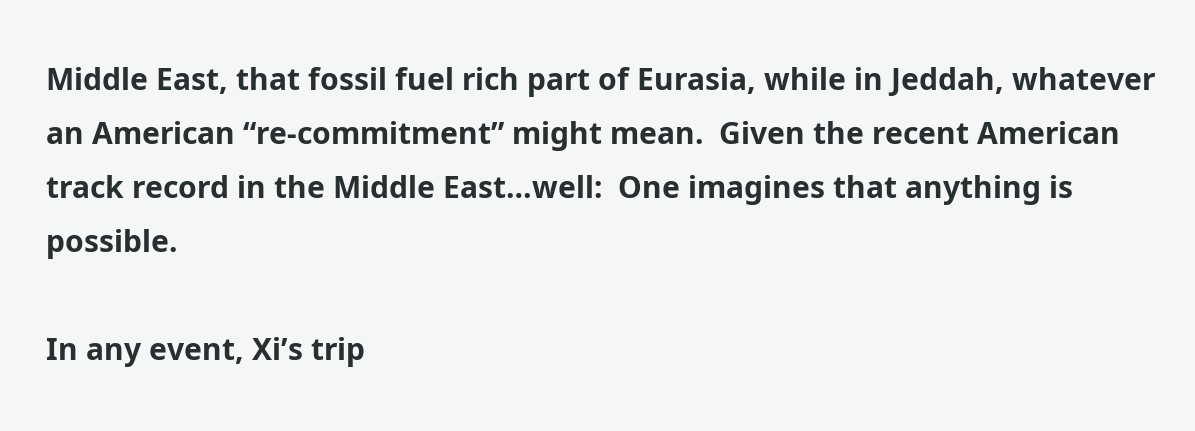Middle East, that fossil fuel rich part of Eurasia, while in Jeddah, whatever an American “re-commitment” might mean.  Given the recent American track record in the Middle East…well:  One imagines that anything is possible.

In any event, Xi’s trip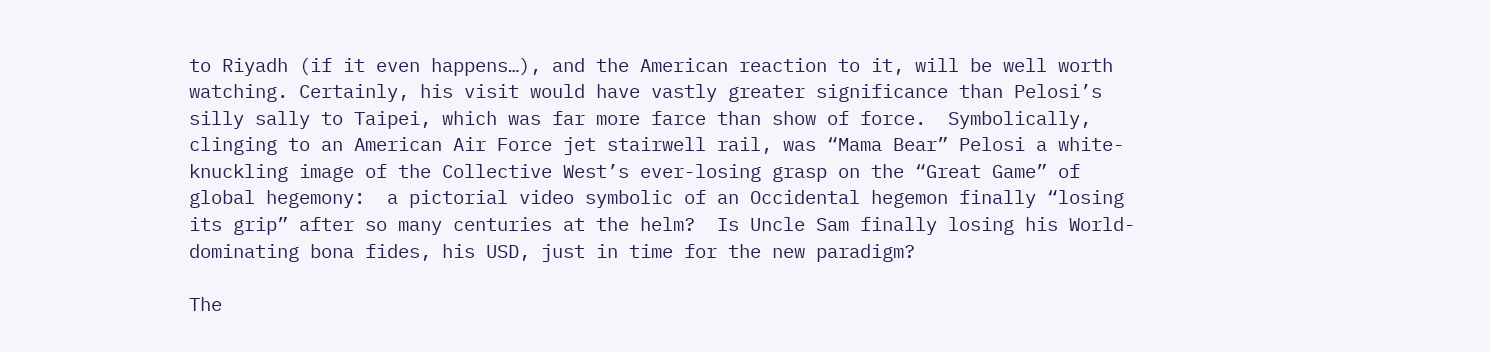to Riyadh (if it even happens…), and the American reaction to it, will be well worth watching. Certainly, his visit would have vastly greater significance than Pelosi’s silly sally to Taipei, which was far more farce than show of force.  Symbolically, clinging to an American Air Force jet stairwell rail, was “Mama Bear” Pelosi a white-knuckling image of the Collective West’s ever-losing grasp on the “Great Game” of global hegemony:  a pictorial video symbolic of an Occidental hegemon finally “losing its grip” after so many centuries at the helm?  Is Uncle Sam finally losing his World-dominating bona fides, his USD, just in time for the new paradigm?

The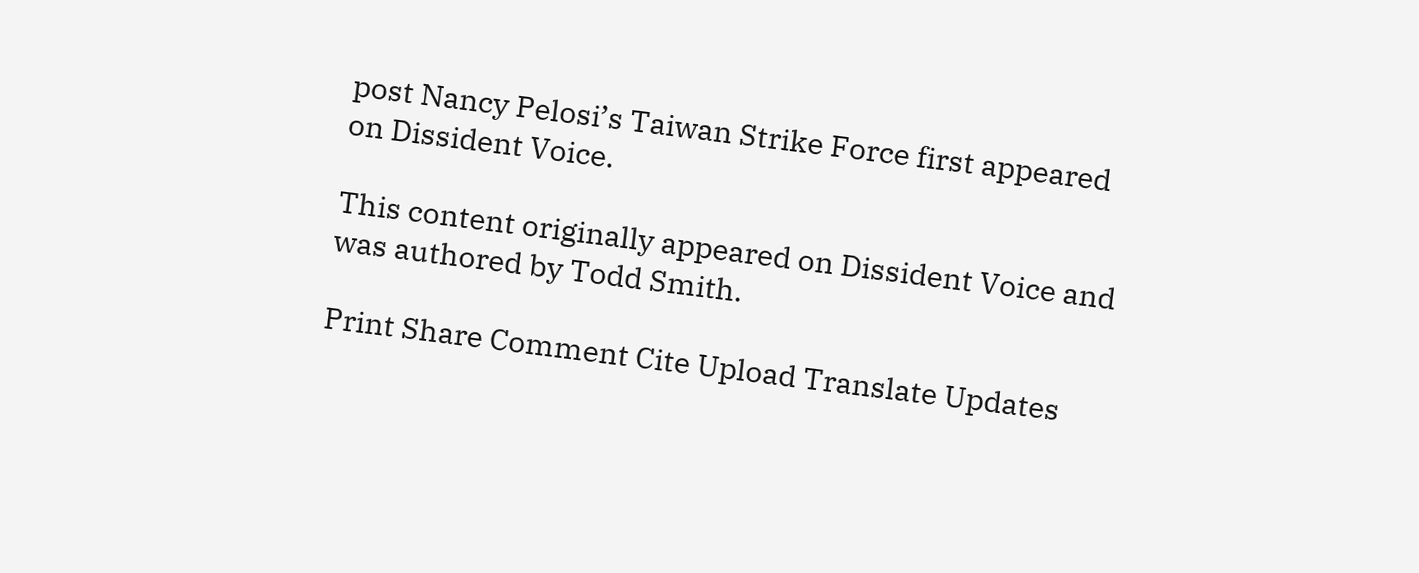post Nancy Pelosi’s Taiwan Strike Force first appeared on Dissident Voice.

This content originally appeared on Dissident Voice and was authored by Todd Smith.

Print Share Comment Cite Upload Translate Updates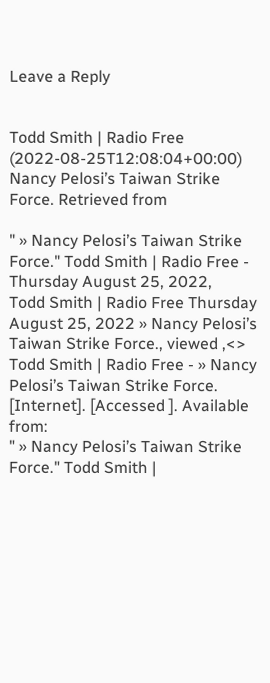Leave a Reply


Todd Smith | Radio Free (2022-08-25T12:08:04+00:00) Nancy Pelosi’s Taiwan Strike Force. Retrieved from

" » Nancy Pelosi’s Taiwan Strike Force." Todd Smith | Radio Free - Thursday August 25, 2022,
Todd Smith | Radio Free Thursday August 25, 2022 » Nancy Pelosi’s Taiwan Strike Force., viewed ,<>
Todd Smith | Radio Free - » Nancy Pelosi’s Taiwan Strike Force. [Internet]. [Accessed ]. Available from:
" » Nancy Pelosi’s Taiwan Strike Force." Todd Smith |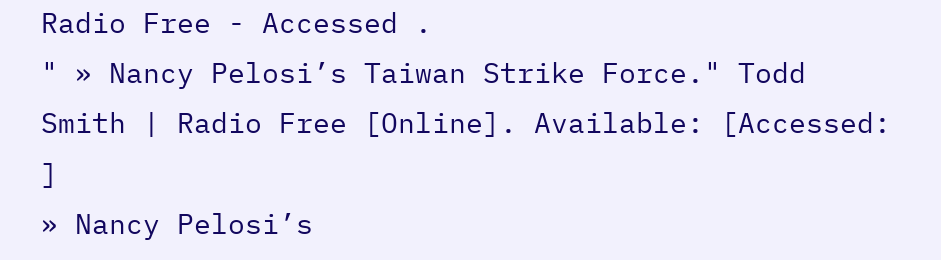Radio Free - Accessed .
" » Nancy Pelosi’s Taiwan Strike Force." Todd Smith | Radio Free [Online]. Available: [Accessed: ]
» Nancy Pelosi’s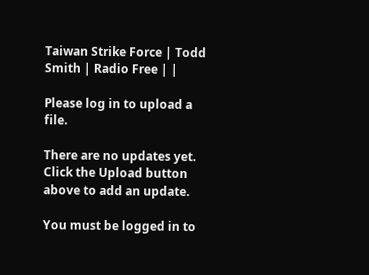Taiwan Strike Force | Todd Smith | Radio Free | |

Please log in to upload a file.

There are no updates yet.
Click the Upload button above to add an update.

You must be logged in to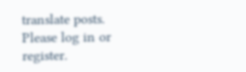translate posts. Please log in or register.